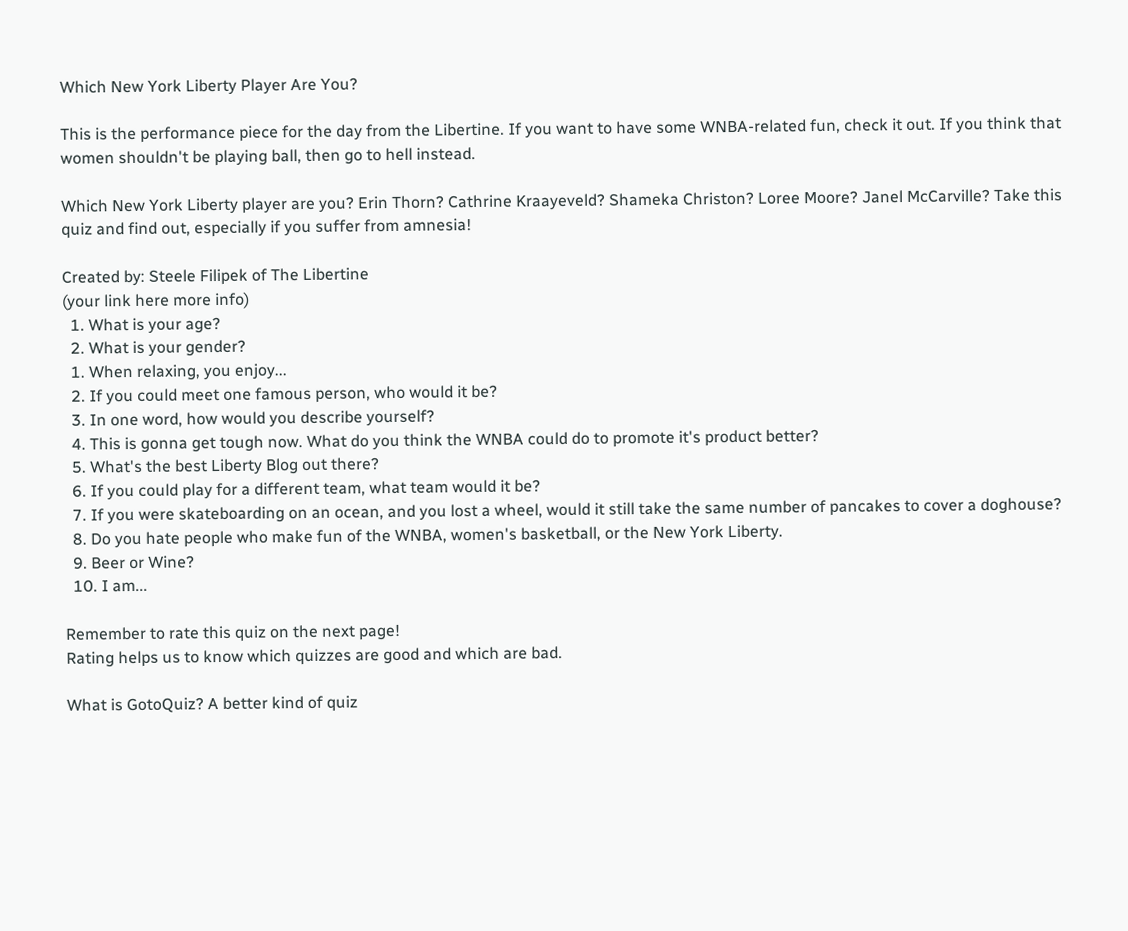Which New York Liberty Player Are You?

This is the performance piece for the day from the Libertine. If you want to have some WNBA-related fun, check it out. If you think that women shouldn't be playing ball, then go to hell instead.

Which New York Liberty player are you? Erin Thorn? Cathrine Kraayeveld? Shameka Christon? Loree Moore? Janel McCarville? Take this quiz and find out, especially if you suffer from amnesia!

Created by: Steele Filipek of The Libertine
(your link here more info)
  1. What is your age?
  2. What is your gender?
  1. When relaxing, you enjoy...
  2. If you could meet one famous person, who would it be?
  3. In one word, how would you describe yourself?
  4. This is gonna get tough now. What do you think the WNBA could do to promote it's product better?
  5. What's the best Liberty Blog out there?
  6. If you could play for a different team, what team would it be?
  7. If you were skateboarding on an ocean, and you lost a wheel, would it still take the same number of pancakes to cover a doghouse?
  8. Do you hate people who make fun of the WNBA, women's basketball, or the New York Liberty.
  9. Beer or Wine?
  10. I am...

Remember to rate this quiz on the next page!
Rating helps us to know which quizzes are good and which are bad.

What is GotoQuiz? A better kind of quiz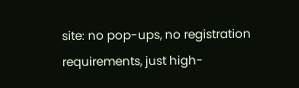site: no pop-ups, no registration requirements, just high-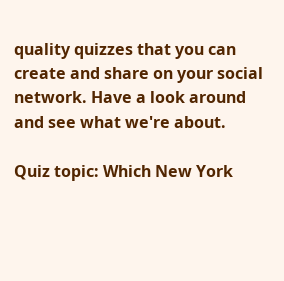quality quizzes that you can create and share on your social network. Have a look around and see what we're about.

Quiz topic: Which New York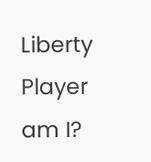Liberty Player am I?